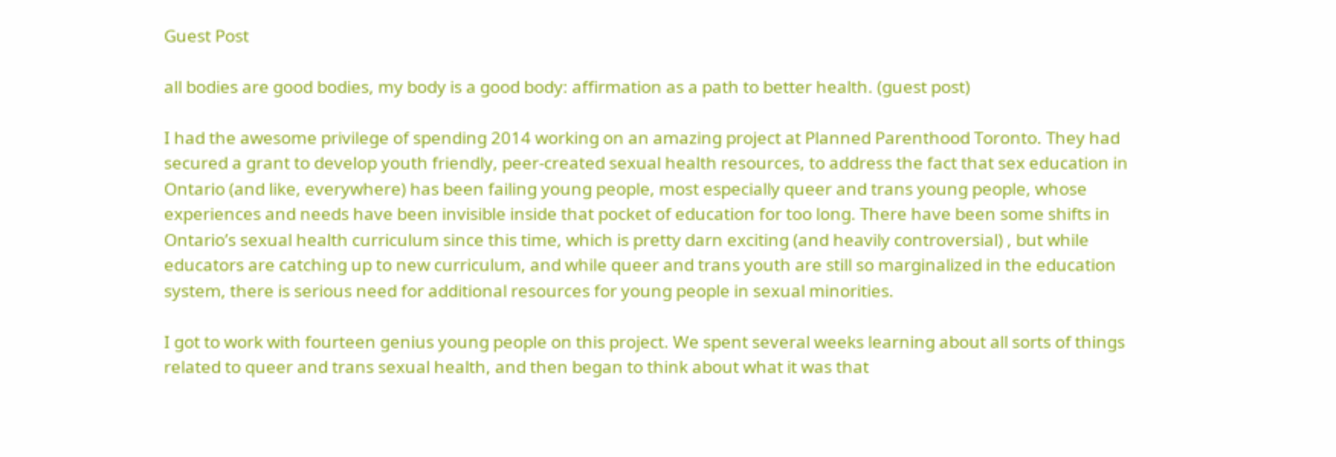Guest Post

all bodies are good bodies, my body is a good body: affirmation as a path to better health. (guest post)

I had the awesome privilege of spending 2014 working on an amazing project at Planned Parenthood Toronto. They had secured a grant to develop youth friendly, peer-created sexual health resources, to address the fact that sex education in Ontario (and like, everywhere) has been failing young people, most especially queer and trans young people, whose experiences and needs have been invisible inside that pocket of education for too long. There have been some shifts in Ontario’s sexual health curriculum since this time, which is pretty darn exciting (and heavily controversial) , but while educators are catching up to new curriculum, and while queer and trans youth are still so marginalized in the education system, there is serious need for additional resources for young people in sexual minorities.

I got to work with fourteen genius young people on this project. We spent several weeks learning about all sorts of things related to queer and trans sexual health, and then began to think about what it was that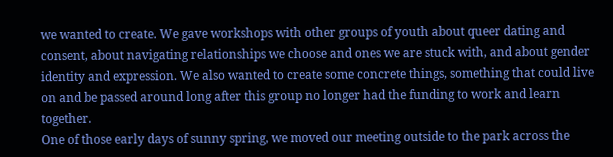we wanted to create. We gave workshops with other groups of youth about queer dating and consent, about navigating relationships we choose and ones we are stuck with, and about gender identity and expression. We also wanted to create some concrete things, something that could live on and be passed around long after this group no longer had the funding to work and learn together.
One of those early days of sunny spring, we moved our meeting outside to the park across the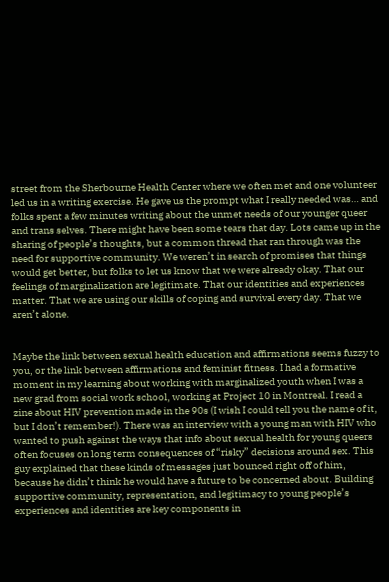street from the Sherbourne Health Center where we often met and one volunteer led us in a writing exercise. He gave us the prompt what I really needed was… and folks spent a few minutes writing about the unmet needs of our younger queer and trans selves. There might have been some tears that day. Lots came up in the sharing of people’s thoughts, but a common thread that ran through was the need for supportive community. We weren’t in search of promises that things would get better, but folks to let us know that we were already okay. That our feelings of marginalization are legitimate. That our identities and experiences matter. That we are using our skills of coping and survival every day. That we aren’t alone.


Maybe the link between sexual health education and affirmations seems fuzzy to you, or the link between affirmations and feminist fitness. I had a formative moment in my learning about working with marginalized youth when I was a new grad from social work school, working at Project 10 in Montreal. I read a zine about HIV prevention made in the 90s (I wish I could tell you the name of it, but I don’t remember!). There was an interview with a young man with HIV who wanted to push against the ways that info about sexual health for young queers often focuses on long term consequences of “risky” decisions around sex. This guy explained that these kinds of messages just bounced right off of him, because he didn’t think he would have a future to be concerned about. Building supportive community, representation, and legitimacy to young people’s experiences and identities are key components in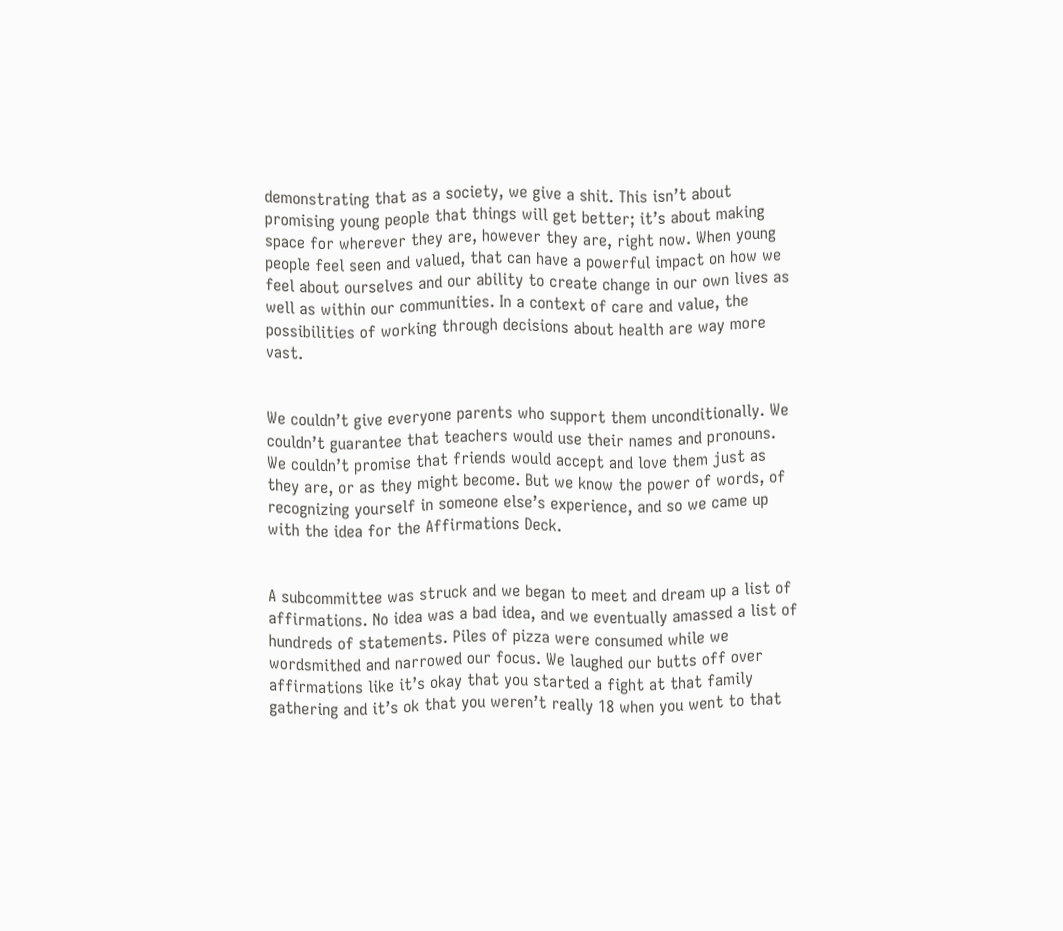demonstrating that as a society, we give a shit. This isn’t about promising young people that things will get better; it’s about making space for wherever they are, however they are, right now. When young people feel seen and valued, that can have a powerful impact on how we feel about ourselves and our ability to create change in our own lives as well as within our communities. In a context of care and value, the possibilities of working through decisions about health are way more vast.


We couldn’t give everyone parents who support them unconditionally. We couldn’t guarantee that teachers would use their names and pronouns. We couldn’t promise that friends would accept and love them just as they are, or as they might become. But we know the power of words, of recognizing yourself in someone else’s experience, and so we came up with the idea for the Affirmations Deck.


A subcommittee was struck and we began to meet and dream up a list of affirmations. No idea was a bad idea, and we eventually amassed a list of hundreds of statements. Piles of pizza were consumed while we wordsmithed and narrowed our focus. We laughed our butts off over affirmations like it’s okay that you started a fight at that family gathering and it’s ok that you weren’t really 18 when you went to that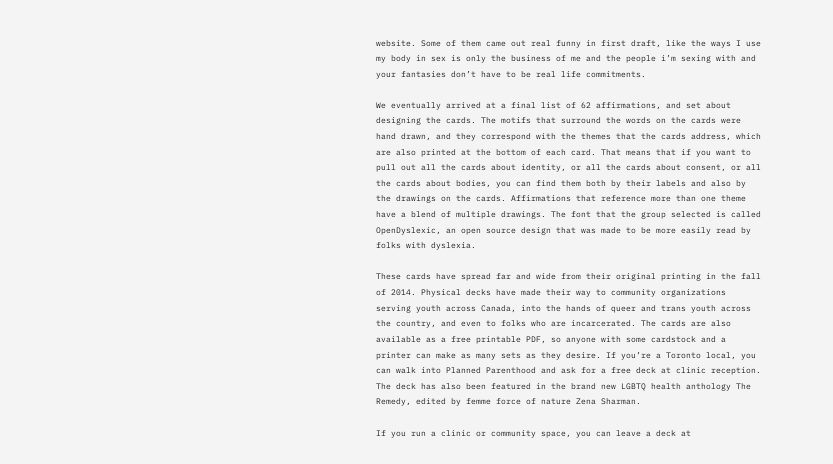website. Some of them came out real funny in first draft, like the ways I use my body in sex is only the business of me and the people i’m sexing with and your fantasies don’t have to be real life commitments.

We eventually arrived at a final list of 62 affirmations, and set about designing the cards. The motifs that surround the words on the cards were hand drawn, and they correspond with the themes that the cards address, which are also printed at the bottom of each card. That means that if you want to pull out all the cards about identity, or all the cards about consent, or all the cards about bodies, you can find them both by their labels and also by the drawings on the cards. Affirmations that reference more than one theme have a blend of multiple drawings. The font that the group selected is called OpenDyslexic, an open source design that was made to be more easily read by folks with dyslexia.

These cards have spread far and wide from their original printing in the fall of 2014. Physical decks have made their way to community organizations serving youth across Canada, into the hands of queer and trans youth across the country, and even to folks who are incarcerated. The cards are also available as a free printable PDF, so anyone with some cardstock and a printer can make as many sets as they desire. If you’re a Toronto local, you can walk into Planned Parenthood and ask for a free deck at clinic reception. The deck has also been featured in the brand new LGBTQ health anthology The Remedy, edited by femme force of nature Zena Sharman.

If you run a clinic or community space, you can leave a deck at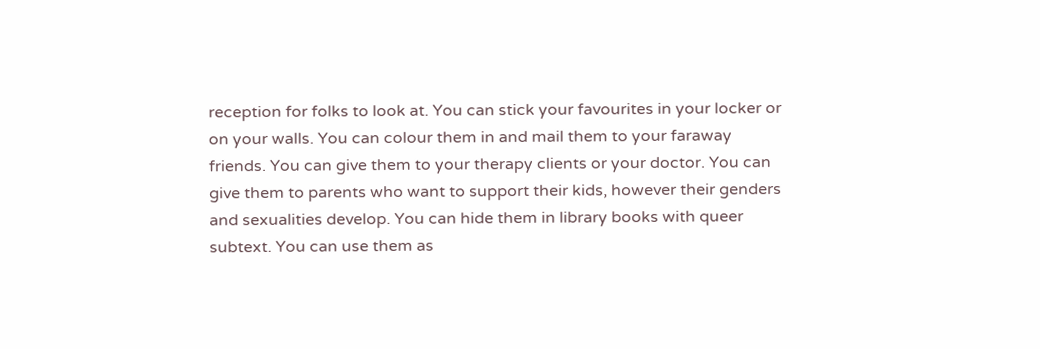reception for folks to look at. You can stick your favourites in your locker or on your walls. You can colour them in and mail them to your faraway friends. You can give them to your therapy clients or your doctor. You can give them to parents who want to support their kids, however their genders and sexualities develop. You can hide them in library books with queer subtext. You can use them as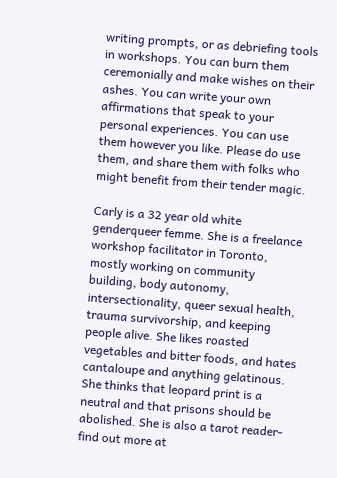writing prompts, or as debriefing tools in workshops. You can burn them ceremonially and make wishes on their ashes. You can write your own affirmations that speak to your personal experiences. You can use them however you like. Please do use them, and share them with folks who might benefit from their tender magic.

Carly is a 32 year old white genderqueer femme. She is a freelance workshop facilitator in Toronto, mostly working on community building, body autonomy, intersectionality, queer sexual health, trauma survivorship, and keeping people alive. She likes roasted vegetables and bitter foods, and hates cantaloupe and anything gelatinous. She thinks that leopard print is a neutral and that prisons should be abolished. She is also a tarot reader- find out more at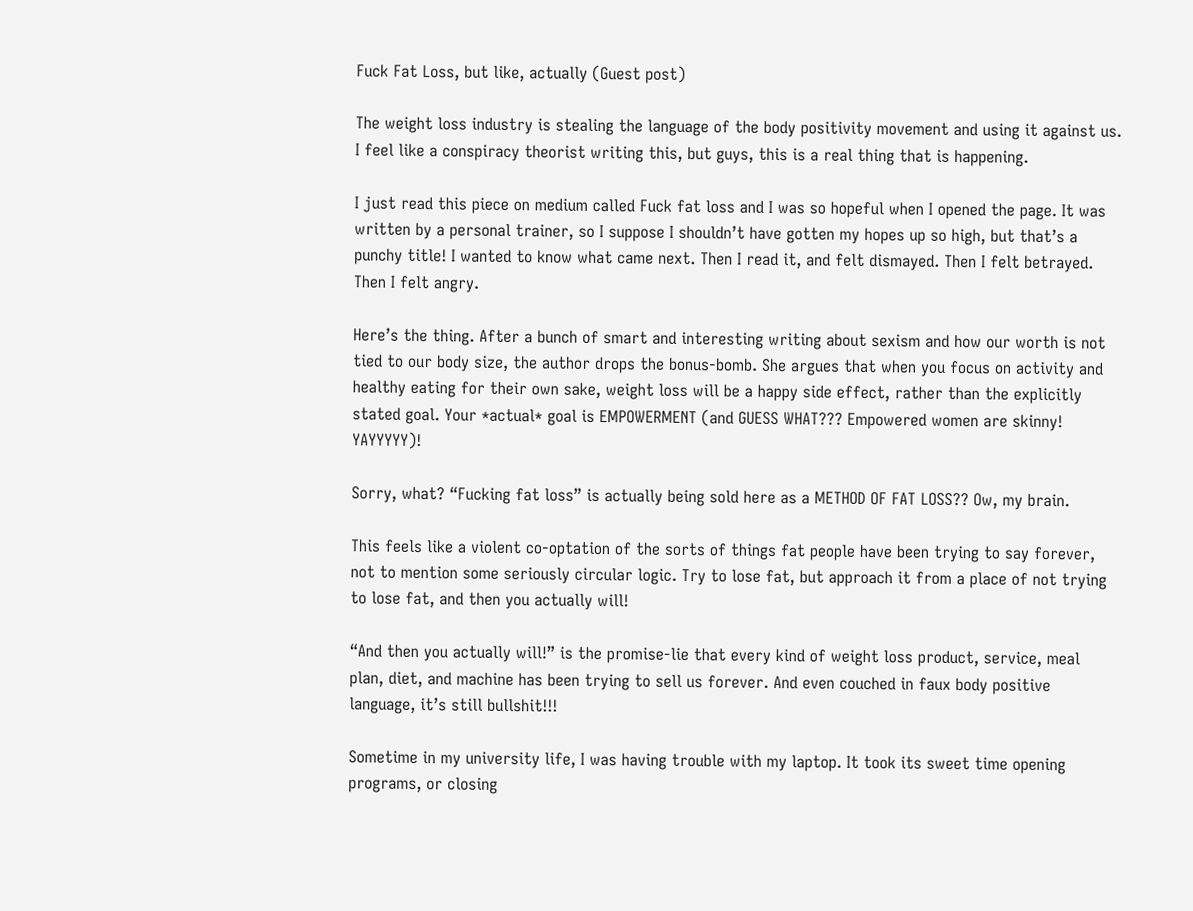Fuck Fat Loss, but like, actually (Guest post)

The weight loss industry is stealing the language of the body positivity movement and using it against us. I feel like a conspiracy theorist writing this, but guys, this is a real thing that is happening.

I just read this piece on medium called Fuck fat loss and I was so hopeful when I opened the page. It was written by a personal trainer, so I suppose I shouldn’t have gotten my hopes up so high, but that’s a punchy title! I wanted to know what came next. Then I read it, and felt dismayed. Then I felt betrayed. Then I felt angry.

Here’s the thing. After a bunch of smart and interesting writing about sexism and how our worth is not tied to our body size, the author drops the bonus-bomb. She argues that when you focus on activity and healthy eating for their own sake, weight loss will be a happy side effect, rather than the explicitly stated goal. Your *actual* goal is EMPOWERMENT (and GUESS WHAT??? Empowered women are skinny! YAYYYYY)!

Sorry, what? “Fucking fat loss” is actually being sold here as a METHOD OF FAT LOSS?? Ow, my brain.

This feels like a violent co-optation of the sorts of things fat people have been trying to say forever,  not to mention some seriously circular logic. Try to lose fat, but approach it from a place of not trying to lose fat, and then you actually will!

“And then you actually will!” is the promise-lie that every kind of weight loss product, service, meal plan, diet, and machine has been trying to sell us forever. And even couched in faux body positive language, it’s still bullshit!!!

Sometime in my university life, I was having trouble with my laptop. It took its sweet time opening programs, or closing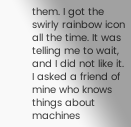them. I got the swirly rainbow icon all the time. It was telling me to wait, and I did not like it. I asked a friend of mine who knows things about machines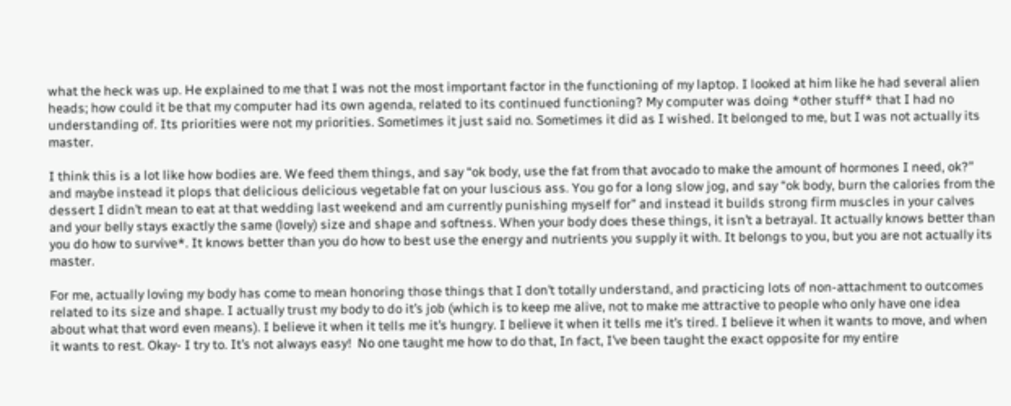what the heck was up. He explained to me that I was not the most important factor in the functioning of my laptop. I looked at him like he had several alien heads; how could it be that my computer had its own agenda, related to its continued functioning? My computer was doing *other stuff* that I had no understanding of. Its priorities were not my priorities. Sometimes it just said no. Sometimes it did as I wished. It belonged to me, but I was not actually its master.

I think this is a lot like how bodies are. We feed them things, and say “ok body, use the fat from that avocado to make the amount of hormones I need, ok?” and maybe instead it plops that delicious delicious vegetable fat on your luscious ass. You go for a long slow jog, and say “ok body, burn the calories from the dessert I didn’t mean to eat at that wedding last weekend and am currently punishing myself for” and instead it builds strong firm muscles in your calves and your belly stays exactly the same (lovely) size and shape and softness. When your body does these things, it isn’t a betrayal. It actually knows better than you do how to survive*. It knows better than you do how to best use the energy and nutrients you supply it with. It belongs to you, but you are not actually its master.

For me, actually loving my body has come to mean honoring those things that I don’t totally understand, and practicing lots of non-attachment to outcomes related to its size and shape. I actually trust my body to do it’s job (which is to keep me alive, not to make me attractive to people who only have one idea about what that word even means). I believe it when it tells me it’s hungry. I believe it when it tells me it’s tired. I believe it when it wants to move, and when it wants to rest. Okay- I try to. It’s not always easy!  No one taught me how to do that, In fact, I’ve been taught the exact opposite for my entire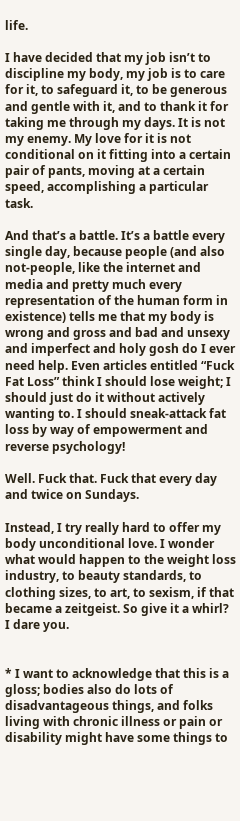life.

I have decided that my job isn’t to discipline my body, my job is to care for it, to safeguard it, to be generous and gentle with it, and to thank it for taking me through my days. It is not my enemy. My love for it is not conditional on it fitting into a certain pair of pants, moving at a certain speed, accomplishing a particular task.

And that’s a battle. It’s a battle every single day, because people (and also not-people, like the internet and media and pretty much every representation of the human form in existence) tells me that my body is wrong and gross and bad and unsexy and imperfect and holy gosh do I ever need help. Even articles entitled “Fuck Fat Loss” think I should lose weight; I should just do it without actively wanting to. I should sneak-attack fat loss by way of empowerment and reverse psychology!

Well. Fuck that. Fuck that every day and twice on Sundays.

Instead, I try really hard to offer my body unconditional love. I wonder what would happen to the weight loss industry, to beauty standards, to clothing sizes, to art, to sexism, if that became a zeitgeist. So give it a whirl? I dare you.


* I want to acknowledge that this is a gloss; bodies also do lots of disadvantageous things, and folks living with chronic illness or pain or disability might have some things to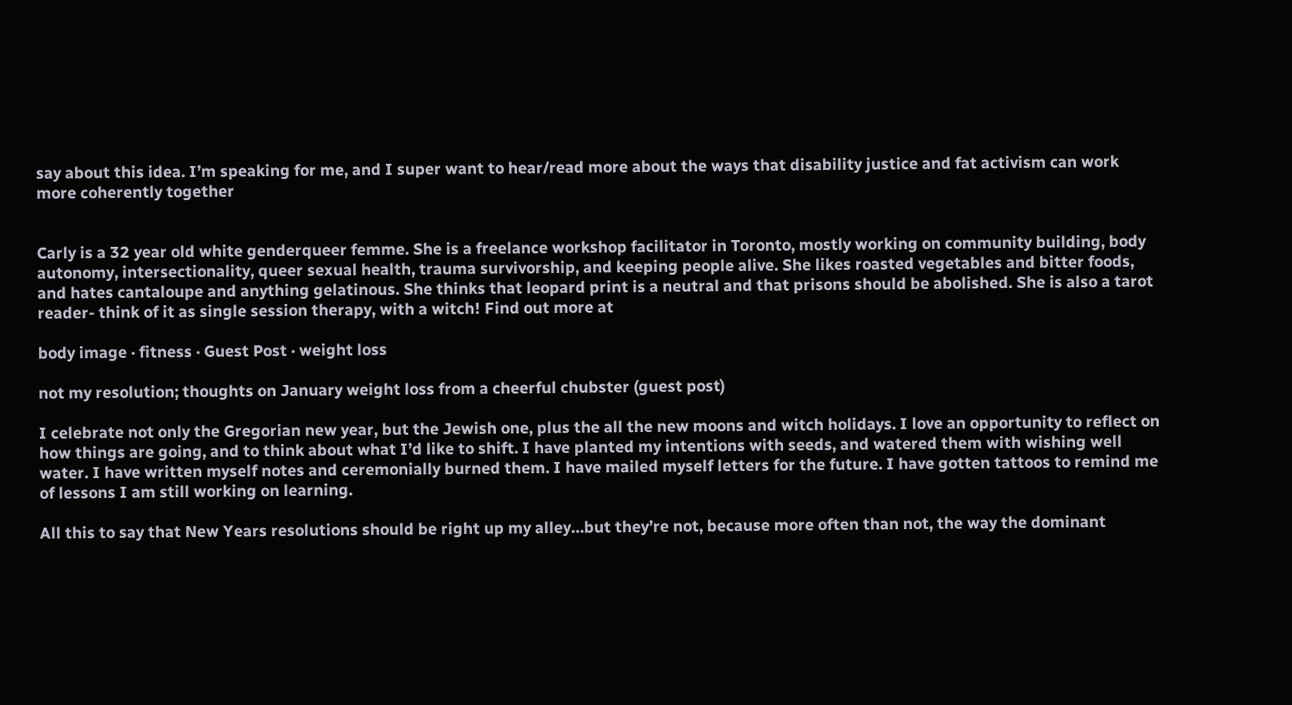say about this idea. I’m speaking for me, and I super want to hear/read more about the ways that disability justice and fat activism can work more coherently together


Carly is a 32 year old white genderqueer femme. She is a freelance workshop facilitator in Toronto, mostly working on community building, body autonomy, intersectionality, queer sexual health, trauma survivorship, and keeping people alive. She likes roasted vegetables and bitter foods, and hates cantaloupe and anything gelatinous. She thinks that leopard print is a neutral and that prisons should be abolished. She is also a tarot reader- think of it as single session therapy, with a witch! Find out more at

body image · fitness · Guest Post · weight loss

not my resolution; thoughts on January weight loss from a cheerful chubster (guest post)

I celebrate not only the Gregorian new year, but the Jewish one, plus the all the new moons and witch holidays. I love an opportunity to reflect on how things are going, and to think about what I’d like to shift. I have planted my intentions with seeds, and watered them with wishing well water. I have written myself notes and ceremonially burned them. I have mailed myself letters for the future. I have gotten tattoos to remind me of lessons I am still working on learning.

All this to say that New Years resolutions should be right up my alley…but they’re not, because more often than not, the way the dominant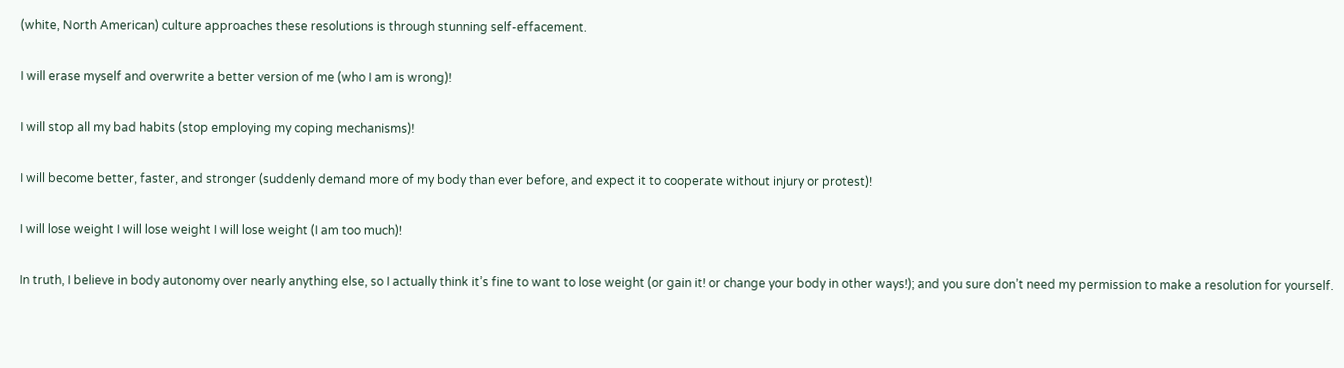(white, North American) culture approaches these resolutions is through stunning self-effacement.

I will erase myself and overwrite a better version of me (who I am is wrong)!

I will stop all my bad habits (stop employing my coping mechanisms)!

I will become better, faster, and stronger (suddenly demand more of my body than ever before, and expect it to cooperate without injury or protest)!

I will lose weight I will lose weight I will lose weight (I am too much)!

In truth, I believe in body autonomy over nearly anything else, so I actually think it’s fine to want to lose weight (or gain it! or change your body in other ways!); and you sure don’t need my permission to make a resolution for yourself.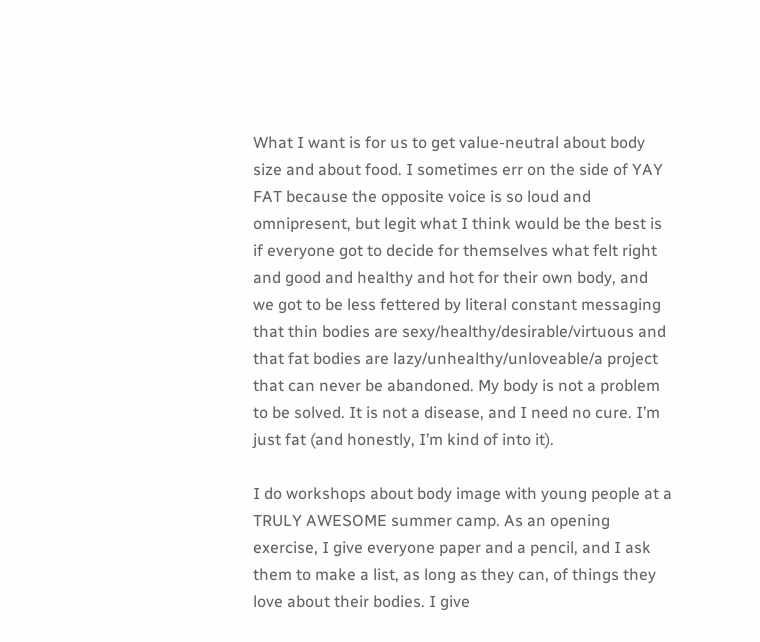What I want is for us to get value-neutral about body size and about food. I sometimes err on the side of YAY FAT because the opposite voice is so loud and omnipresent, but legit what I think would be the best is if everyone got to decide for themselves what felt right and good and healthy and hot for their own body, and we got to be less fettered by literal constant messaging that thin bodies are sexy/healthy/desirable/virtuous and that fat bodies are lazy/unhealthy/unloveable/a project that can never be abandoned. My body is not a problem to be solved. It is not a disease, and I need no cure. I’m just fat (and honestly, I’m kind of into it).

I do workshops about body image with young people at a TRULY AWESOME summer camp. As an opening exercise, I give everyone paper and a pencil, and I ask them to make a list, as long as they can, of things they love about their bodies. I give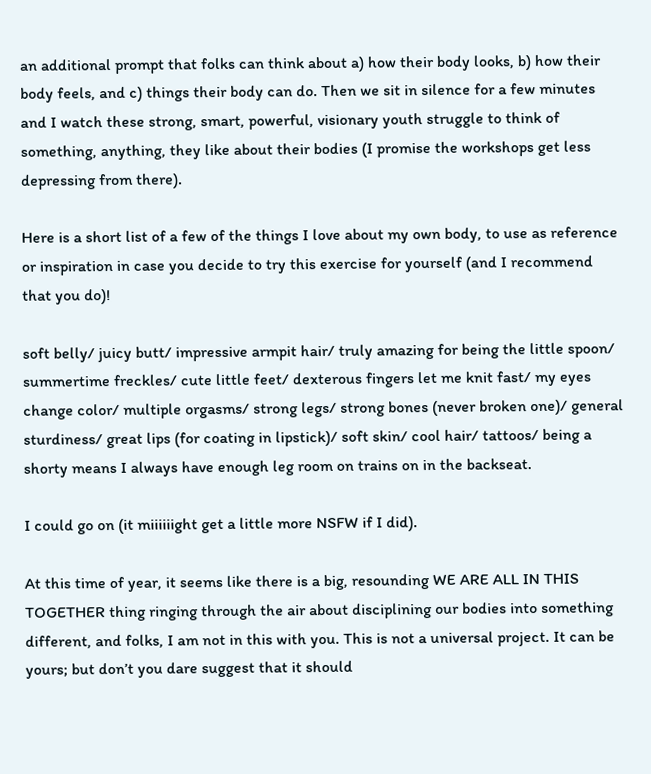an additional prompt that folks can think about a) how their body looks, b) how their body feels, and c) things their body can do. Then we sit in silence for a few minutes and I watch these strong, smart, powerful, visionary youth struggle to think of something, anything, they like about their bodies (I promise the workshops get less depressing from there).

Here is a short list of a few of the things I love about my own body, to use as reference or inspiration in case you decide to try this exercise for yourself (and I recommend that you do)!

soft belly/ juicy butt/ impressive armpit hair/ truly amazing for being the little spoon/ summertime freckles/ cute little feet/ dexterous fingers let me knit fast/ my eyes change color/ multiple orgasms/ strong legs/ strong bones (never broken one)/ general sturdiness/ great lips (for coating in lipstick)/ soft skin/ cool hair/ tattoos/ being a shorty means I always have enough leg room on trains on in the backseat.

I could go on (it miiiiiight get a little more NSFW if I did).

At this time of year, it seems like there is a big, resounding WE ARE ALL IN THIS TOGETHER thing ringing through the air about disciplining our bodies into something different, and folks, I am not in this with you. This is not a universal project. It can be yours; but don’t you dare suggest that it should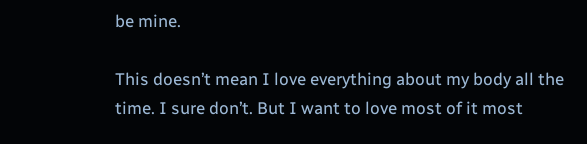be mine.

This doesn’t mean I love everything about my body all the time. I sure don’t. But I want to love most of it most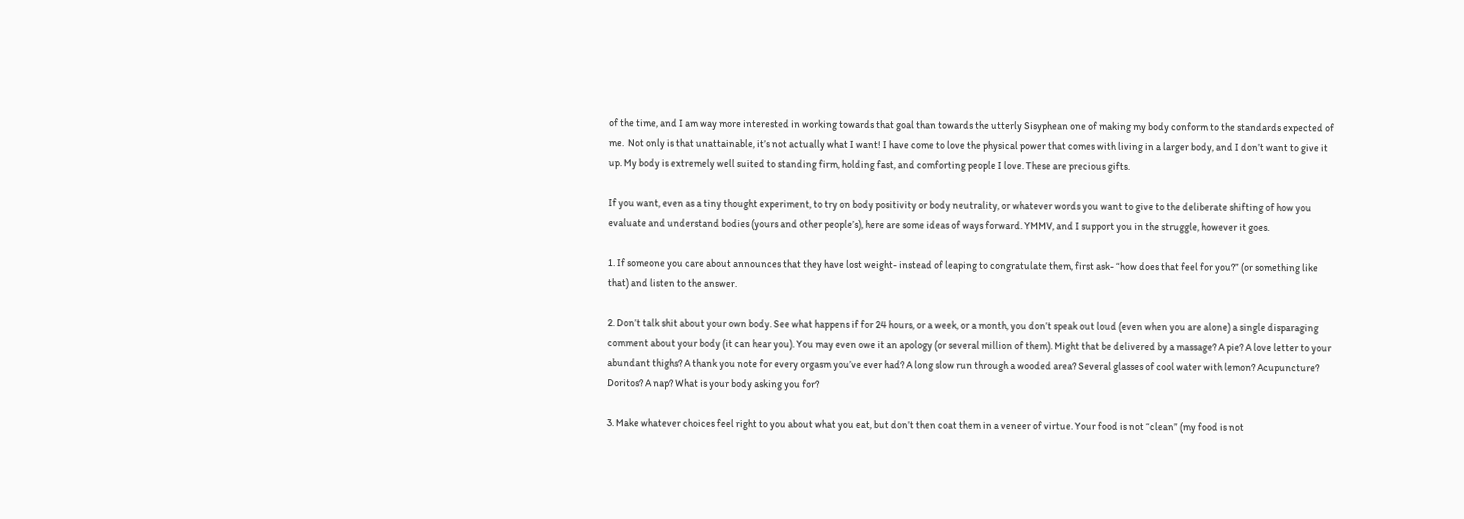of the time, and I am way more interested in working towards that goal than towards the utterly Sisyphean one of making my body conform to the standards expected of me.  Not only is that unattainable, it’s not actually what I want! I have come to love the physical power that comes with living in a larger body, and I don’t want to give it up. My body is extremely well suited to standing firm, holding fast, and comforting people I love. These are precious gifts.

If you want, even as a tiny thought experiment, to try on body positivity or body neutrality, or whatever words you want to give to the deliberate shifting of how you evaluate and understand bodies (yours and other people’s), here are some ideas of ways forward. YMMV, and I support you in the struggle, however it goes.

1. If someone you care about announces that they have lost weight- instead of leaping to congratulate them, first ask- “how does that feel for you?” (or something like that) and listen to the answer.

2. Don’t talk shit about your own body. See what happens if for 24 hours, or a week, or a month, you don’t speak out loud (even when you are alone) a single disparaging comment about your body (it can hear you). You may even owe it an apology (or several million of them). Might that be delivered by a massage? A pie? A love letter to your abundant thighs? A thank you note for every orgasm you’ve ever had? A long slow run through a wooded area? Several glasses of cool water with lemon? Acupuncture? Doritos? A nap? What is your body asking you for?

3. Make whatever choices feel right to you about what you eat, but don’t then coat them in a veneer of virtue. Your food is not “clean” (my food is not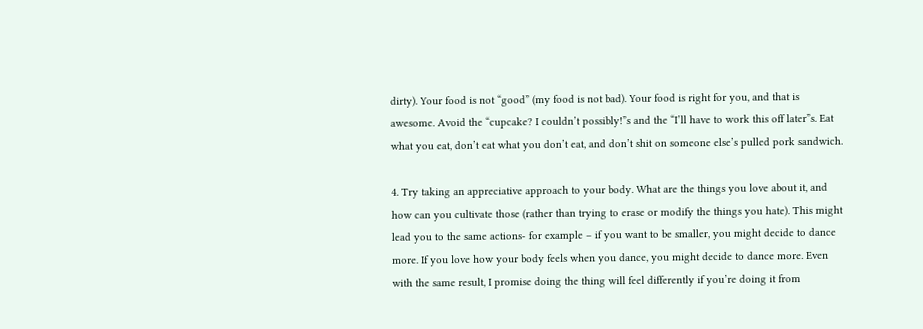dirty). Your food is not “good” (my food is not bad). Your food is right for you, and that is awesome. Avoid the “cupcake? I couldn’t possibly!”s and the “I’ll have to work this off later”s. Eat what you eat, don’t eat what you don’t eat, and don’t shit on someone else’s pulled pork sandwich.

4. Try taking an appreciative approach to your body. What are the things you love about it, and how can you cultivate those (rather than trying to erase or modify the things you hate). This might lead you to the same actions- for example – if you want to be smaller, you might decide to dance more. If you love how your body feels when you dance, you might decide to dance more. Even with the same result, I promise doing the thing will feel differently if you’re doing it from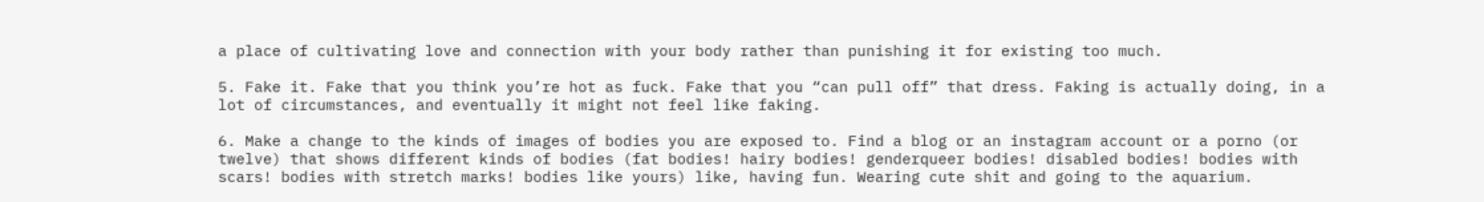a place of cultivating love and connection with your body rather than punishing it for existing too much.

5. Fake it. Fake that you think you’re hot as fuck. Fake that you “can pull off” that dress. Faking is actually doing, in a lot of circumstances, and eventually it might not feel like faking.

6. Make a change to the kinds of images of bodies you are exposed to. Find a blog or an instagram account or a porno (or twelve) that shows different kinds of bodies (fat bodies! hairy bodies! genderqueer bodies! disabled bodies! bodies with scars! bodies with stretch marks! bodies like yours) like, having fun. Wearing cute shit and going to the aquarium.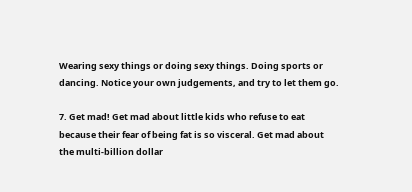Wearing sexy things or doing sexy things. Doing sports or dancing. Notice your own judgements, and try to let them go.

7. Get mad! Get mad about little kids who refuse to eat because their fear of being fat is so visceral. Get mad about the multi-billion dollar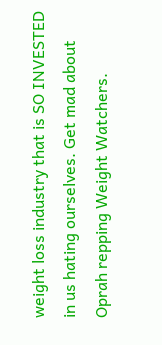weight loss industry that is SO INVESTED in us hating ourselves. Get mad about Oprah repping Weight Watchers.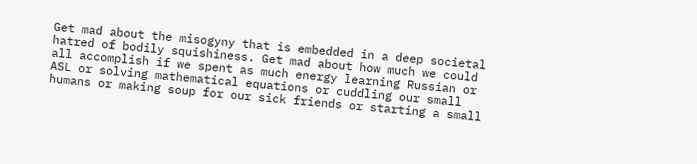Get mad about the misogyny that is embedded in a deep societal hatred of bodily squishiness. Get mad about how much we could all accomplish if we spent as much energy learning Russian or ASL or solving mathematical equations or cuddling our small humans or making soup for our sick friends or starting a small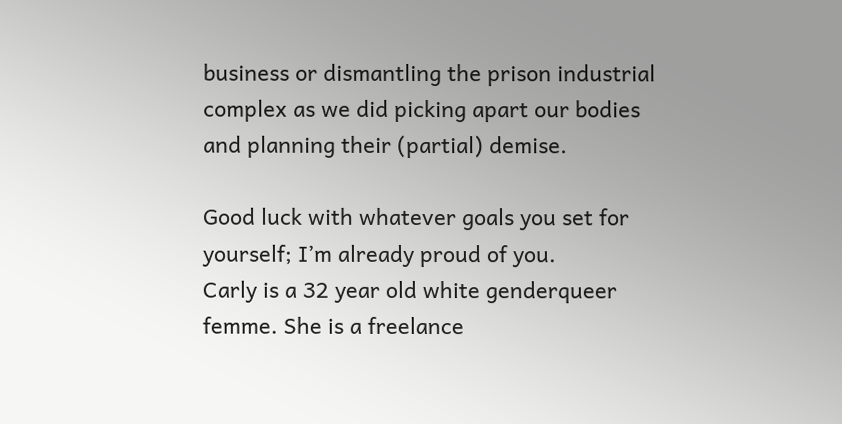business or dismantling the prison industrial complex as we did picking apart our bodies and planning their (partial) demise.

Good luck with whatever goals you set for yourself; I’m already proud of you.
Carly is a 32 year old white genderqueer femme. She is a freelance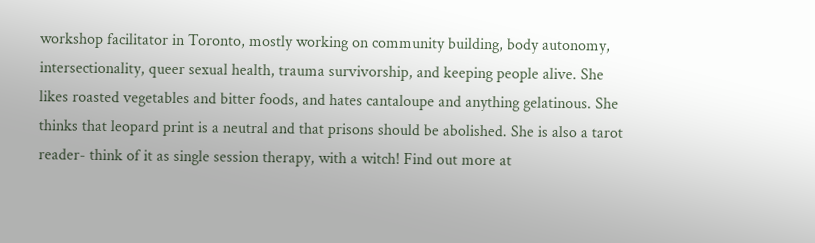workshop facilitator in Toronto, mostly working on community building, body autonomy, intersectionality, queer sexual health, trauma survivorship, and keeping people alive. She likes roasted vegetables and bitter foods, and hates cantaloupe and anything gelatinous. She thinks that leopard print is a neutral and that prisons should be abolished. She is also a tarot reader- think of it as single session therapy, with a witch! Find out more at